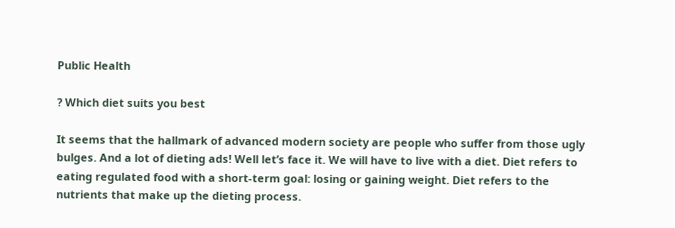Public Health

? Which diet suits you best

It seems that the hallmark of advanced modern society are people who suffer from those ugly bulges. And a lot of dieting ads! Well let’s face it. We will have to live with a diet. Diet refers to eating regulated food with a short-term goal: losing or gaining weight. Diet refers to the nutrients that make up the dieting process.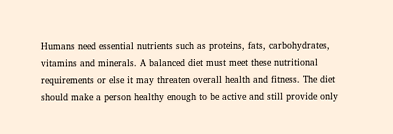Humans need essential nutrients such as proteins, fats, carbohydrates, vitamins and minerals. A balanced diet must meet these nutritional requirements or else it may threaten overall health and fitness. The diet should make a person healthy enough to be active and still provide only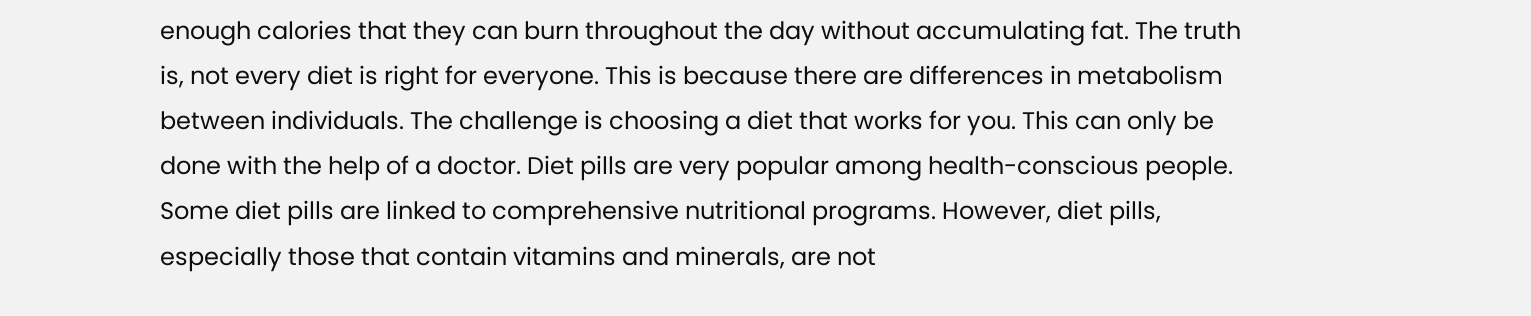enough calories that they can burn throughout the day without accumulating fat. The truth is, not every diet is right for everyone. This is because there are differences in metabolism between individuals. The challenge is choosing a diet that works for you. This can only be done with the help of a doctor. Diet pills are very popular among health-conscious people. Some diet pills are linked to comprehensive nutritional programs. However, diet pills, especially those that contain vitamins and minerals, are not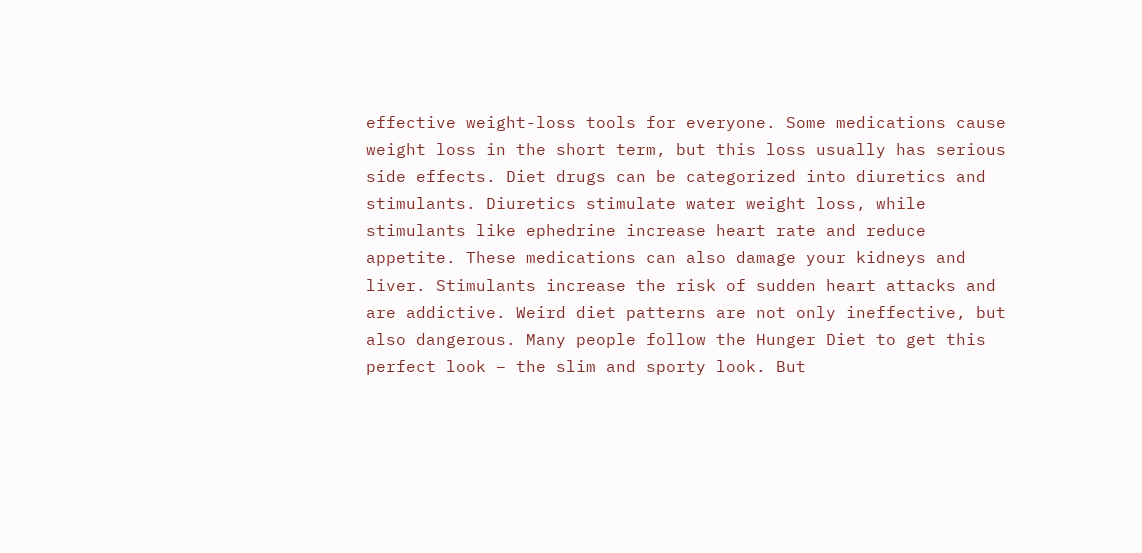effective weight-loss tools for everyone. Some medications cause weight loss in the short term, but this loss usually has serious side effects. Diet drugs can be categorized into diuretics and stimulants. Diuretics stimulate water weight loss, while stimulants like ephedrine increase heart rate and reduce appetite. These medications can also damage your kidneys and liver. Stimulants increase the risk of sudden heart attacks and are addictive. Weird diet patterns are not only ineffective, but also dangerous. Many people follow the Hunger Diet to get this perfect look – the slim and sporty look. But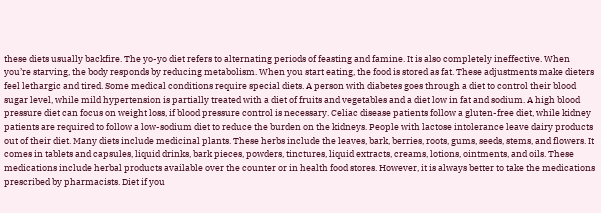these diets usually backfire. The yo-yo diet refers to alternating periods of feasting and famine. It is also completely ineffective. When you’re starving, the body responds by reducing metabolism. When you start eating, the food is stored as fat. These adjustments make dieters feel lethargic and tired. Some medical conditions require special diets. A person with diabetes goes through a diet to control their blood sugar level, while mild hypertension is partially treated with a diet of fruits and vegetables and a diet low in fat and sodium. A high blood pressure diet can focus on weight loss, if blood pressure control is necessary. Celiac disease patients follow a gluten-free diet, while kidney patients are required to follow a low-sodium diet to reduce the burden on the kidneys. People with lactose intolerance leave dairy products out of their diet. Many diets include medicinal plants. These herbs include the leaves, bark, berries, roots, gums, seeds, stems, and flowers. It comes in tablets and capsules, liquid drinks, bark pieces, powders, tinctures, liquid extracts, creams, lotions, ointments, and oils. These medications include herbal products available over the counter or in health food stores. However, it is always better to take the medications prescribed by pharmacists. Diet if you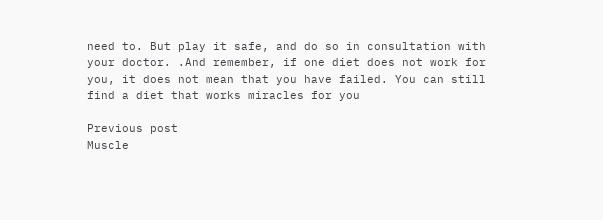need to. But play it safe, and do so in consultation with your doctor. .And remember, if one diet does not work for you, it does not mean that you have failed. You can still find a diet that works miracles for you

Previous post
Muscle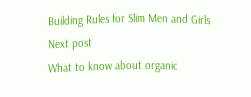Building Rules for Slim Men and Girls
Next post
What to know about organic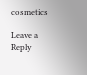cosmetics

Leave a Reply